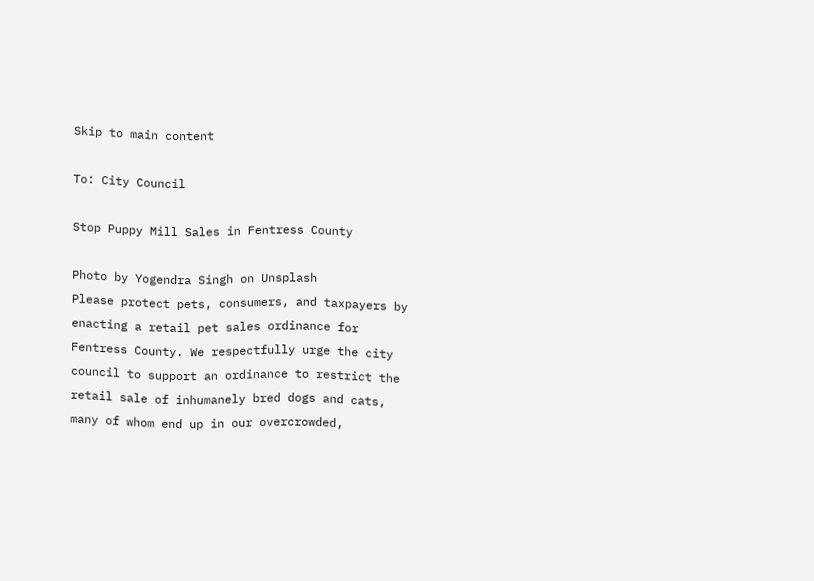Skip to main content

To: City Council

Stop Puppy Mill Sales in Fentress County

Photo by Yogendra Singh on Unsplash
Please protect pets, consumers, and taxpayers by enacting a retail pet sales ordinance for Fentress County. We respectfully urge the city council to support an ordinance to restrict the retail sale of inhumanely bred dogs and cats, many of whom end up in our overcrowded,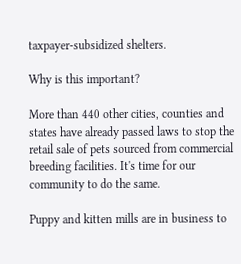taxpayer-subsidized shelters.

Why is this important?

More than 440 other cities, counties and states have already passed laws to stop the retail sale of pets sourced from commercial breeding facilities. It's time for our community to do the same.

Puppy and kitten mills are in business to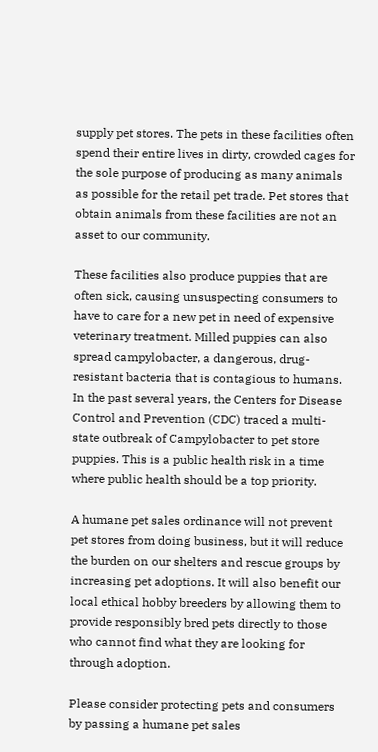supply pet stores. The pets in these facilities often spend their entire lives in dirty, crowded cages for the sole purpose of producing as many animals as possible for the retail pet trade. Pet stores that obtain animals from these facilities are not an asset to our community.

These facilities also produce puppies that are often sick, causing unsuspecting consumers to have to care for a new pet in need of expensive veterinary treatment. Milled puppies can also spread campylobacter, a dangerous, drug-resistant bacteria that is contagious to humans. In the past several years, the Centers for Disease Control and Prevention (CDC) traced a multi-state outbreak of Campylobacter to pet store puppies. This is a public health risk in a time where public health should be a top priority.

A humane pet sales ordinance will not prevent pet stores from doing business, but it will reduce the burden on our shelters and rescue groups by increasing pet adoptions. It will also benefit our local ethical hobby breeders by allowing them to provide responsibly bred pets directly to those who cannot find what they are looking for through adoption.

Please consider protecting pets and consumers by passing a humane pet sales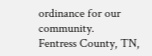ordinance for our community.
Fentress County, TN,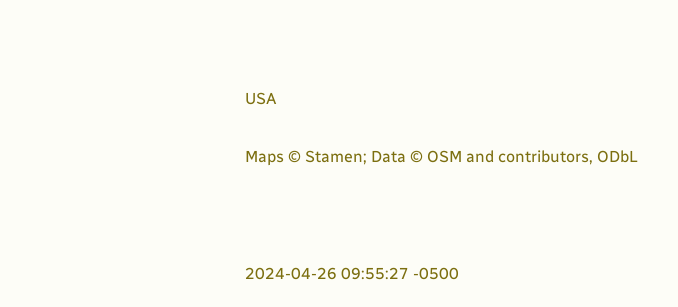USA

Maps © Stamen; Data © OSM and contributors, ODbL



2024-04-26 09:55:27 -0500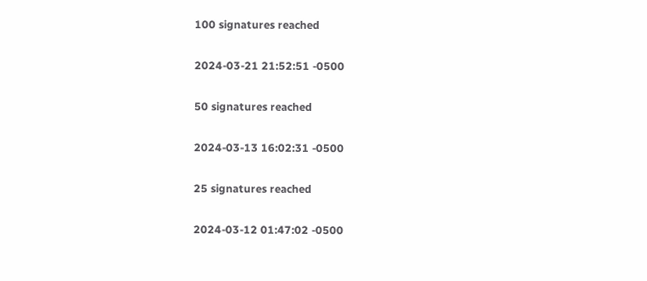100 signatures reached

2024-03-21 21:52:51 -0500

50 signatures reached

2024-03-13 16:02:31 -0500

25 signatures reached

2024-03-12 01:47:02 -0500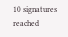10 signatures reached